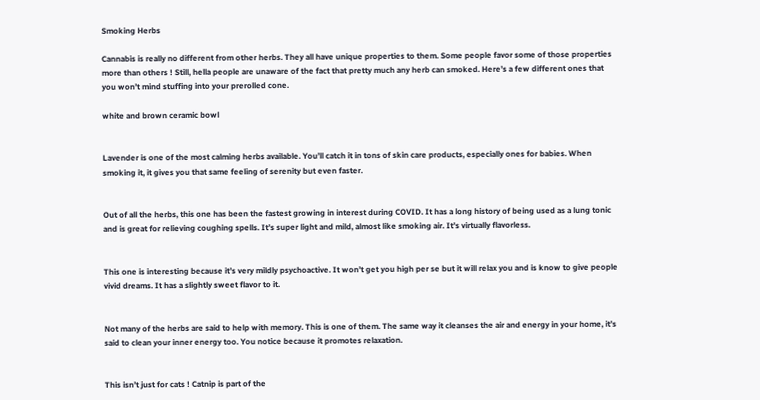Smoking Herbs

Cannabis is really no different from other herbs. They all have unique properties to them. Some people favor some of those properties more than others ! Still, hella people are unaware of the fact that pretty much any herb can smoked. Here’s a few different ones that you won’t mind stuffing into your prerolled cone.

white and brown ceramic bowl


Lavender is one of the most calming herbs available. You’ll catch it in tons of skin care products, especially ones for babies. When smoking it, it gives you that same feeling of serenity but even faster.


Out of all the herbs, this one has been the fastest growing in interest during COVID. It has a long history of being used as a lung tonic and is great for relieving coughing spells. It’s super light and mild, almost like smoking air. It’s virtually flavorless.


This one is interesting because it’s very mildly psychoactive. It won’t get you high per se but it will relax you and is know to give people vivid dreams. It has a slightly sweet flavor to it.


Not many of the herbs are said to help with memory. This is one of them. The same way it cleanses the air and energy in your home, it’s said to clean your inner energy too. You notice because it promotes relaxation.


This isn’t just for cats ! Catnip is part of the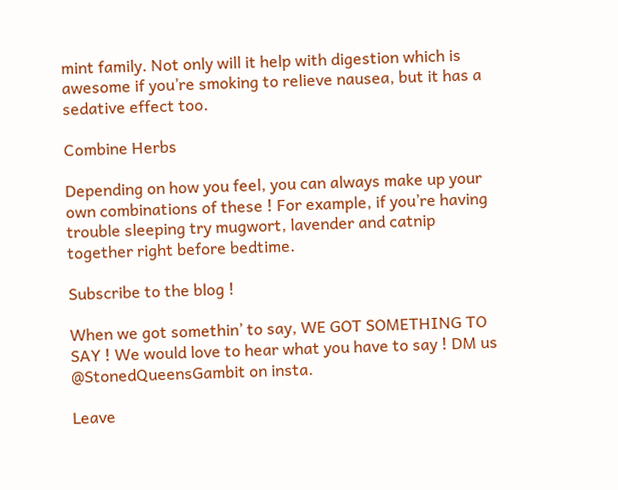mint family. Not only will it help with digestion which is awesome if you’re smoking to relieve nausea, but it has a sedative effect too.

Combine Herbs

Depending on how you feel, you can always make up your own combinations of these ! For example, if you’re having trouble sleeping try mugwort, lavender and catnip together right before bedtime.

Subscribe to the blog !

When we got somethin’ to say, WE GOT SOMETHING TO SAY ! We would love to hear what you have to say ! DM us @StonedQueensGambit on insta.

Leave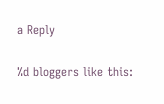a Reply

%d bloggers like this: